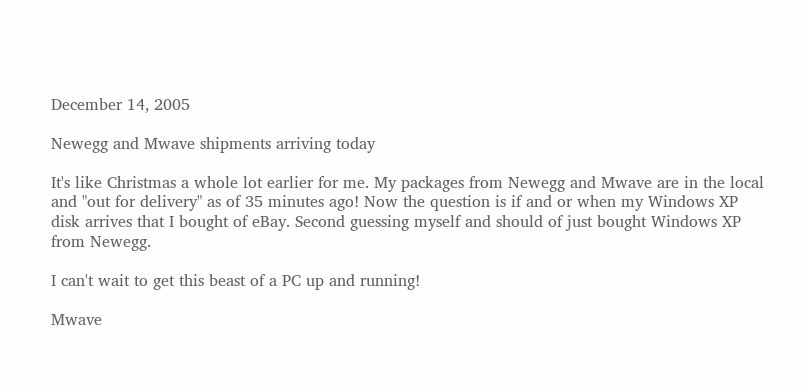December 14, 2005

Newegg and Mwave shipments arriving today

It's like Christmas a whole lot earlier for me. My packages from Newegg and Mwave are in the local and "out for delivery" as of 35 minutes ago! Now the question is if and or when my Windows XP disk arrives that I bought of eBay. Second guessing myself and should of just bought Windows XP from Newegg.

I can't wait to get this beast of a PC up and running!

Mwave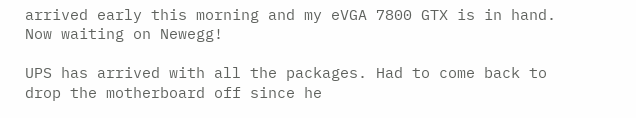arrived early this morning and my eVGA 7800 GTX is in hand. Now waiting on Newegg!

UPS has arrived with all the packages. Had to come back to drop the motherboard off since he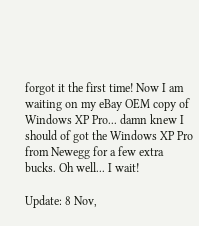forgot it the first time! Now I am waiting on my eBay OEM copy of Windows XP Pro... damn knew I should of got the Windows XP Pro from Newegg for a few extra bucks. Oh well... I wait!

Update: 8 Nov,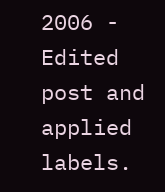2006 - Edited post and applied labels.